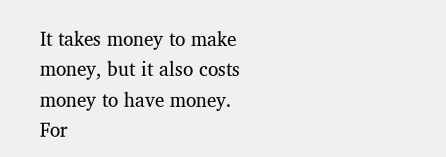It takes money to make money, but it also costs money to have money. For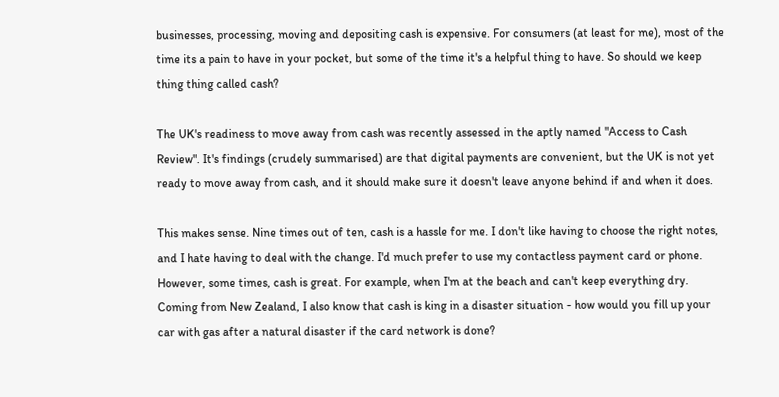businesses, processing, moving and depositing cash is expensive. For consumers (at least for me), most of the time its a pain to have in your pocket, but some of the time it's a helpful thing to have. So should we keep thing thing called cash?

The UK's readiness to move away from cash was recently assessed in the aptly named "Access to Cash Review". It's findings (crudely summarised) are that digital payments are convenient, but the UK is not yet ready to move away from cash, and it should make sure it doesn't leave anyone behind if and when it does.

This makes sense. Nine times out of ten, cash is a hassle for me. I don't like having to choose the right notes, and I hate having to deal with the change. I'd much prefer to use my contactless payment card or phone. However, some times, cash is great. For example, when I'm at the beach and can't keep everything dry. Coming from New Zealand, I also know that cash is king in a disaster situation - how would you fill up your car with gas after a natural disaster if the card network is done?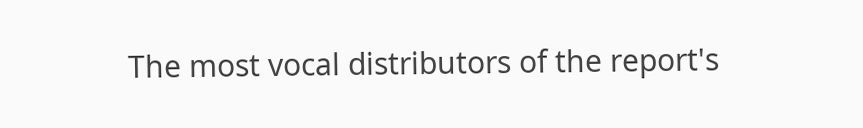The most vocal distributors of the report's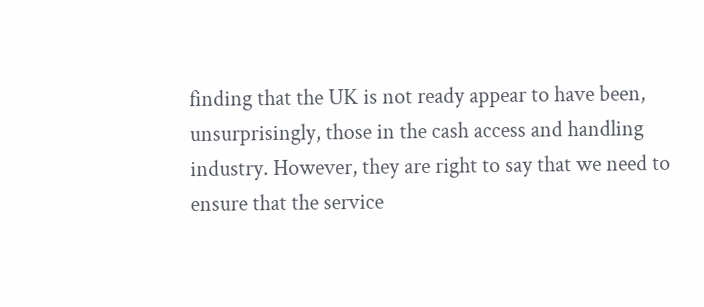finding that the UK is not ready appear to have been, unsurprisingly, those in the cash access and handling industry. However, they are right to say that we need to ensure that the service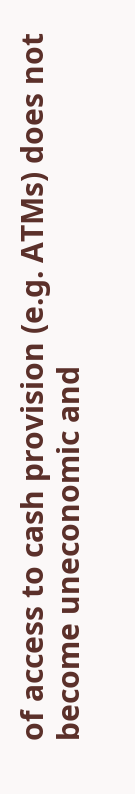of access to cash provision (e.g. ATMs) does not become uneconomic and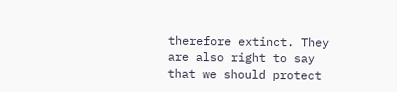therefore extinct. They are also right to say that we should protect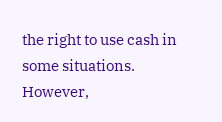the right to use cash in some situations. However,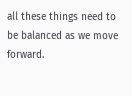all these things need to be balanced as we move forward.